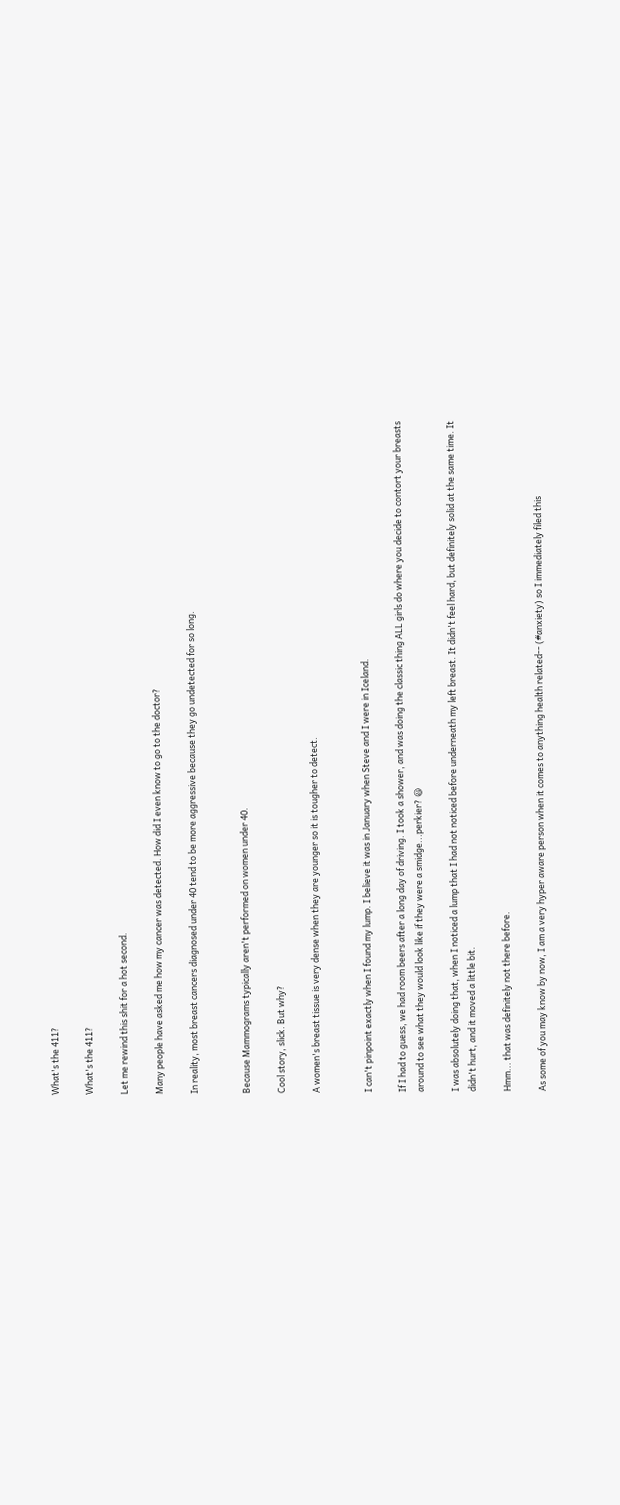What's the 411?

What's the 411?

Let me rewind this shit for a hot second.

Many people have asked me how my cancer was detected. How did I even know to go to the doctor?

In reality, most breast cancers diagnosed under 40 tend to be more aggressive because they go undetected for so long.


Because Mammograms typically aren't performed on women under 40.

Cool story, slick. But why?

A women's breast tissue is very dense when they are younger so it is tougher to detect.


I can't pinpoint exactly when I found my lump. I believe it was in January when Steve and I were in Iceland.

If I had to guess, we had room beers after a long day of driving. I took a shower, and was doing the classic thing ALL girls do where you decide to contort your breasts around to see what they would look like if they were a smidge...perkier? 😃

I was absolutely doing that, when I noticed a lump that I had not noticed before underneath my left breast. It didn't feel hard, but definitely solid at the same time. It didn't hurt, and it moved a little bit.

Hmm... that was definitely not there before.

As some of you may know by now, I am a very hyper aware person when it comes to anything health related-- (#anxiety) so I immediately filed this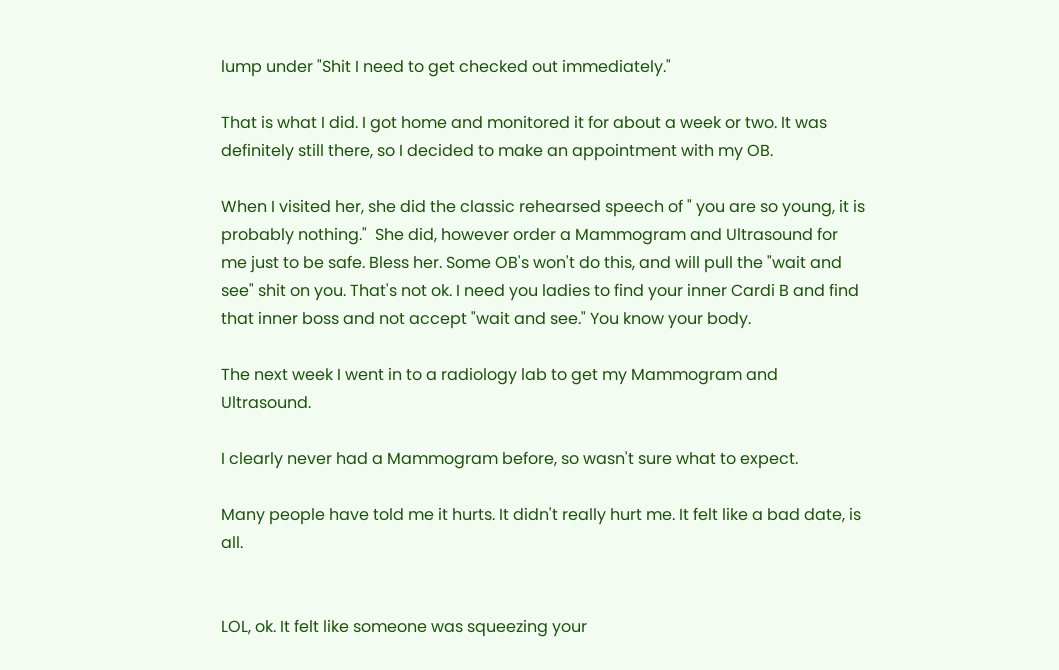lump under "Shit I need to get checked out immediately."

That is what I did. I got home and monitored it for about a week or two. It was definitely still there, so I decided to make an appointment with my OB.

When I visited her, she did the classic rehearsed speech of " you are so young, it is probably nothing."  She did, however order a Mammogram and Ultrasound for me just to be safe. Bless her. Some OB's won't do this, and will pull the "wait and see" shit on you. That's not ok. I need you ladies to find your inner Cardi B and find that inner boss and not accept "wait and see." You know your body.

The next week I went in to a radiology lab to get my Mammogram and Ultrasound.

I clearly never had a Mammogram before, so wasn't sure what to expect.

Many people have told me it hurts. It didn't really hurt me. It felt like a bad date, is all.


LOL, ok. It felt like someone was squeezing your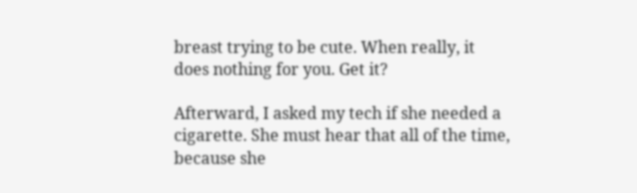breast trying to be cute. When really, it does nothing for you. Get it?

Afterward, I asked my tech if she needed a cigarette. She must hear that all of the time, because she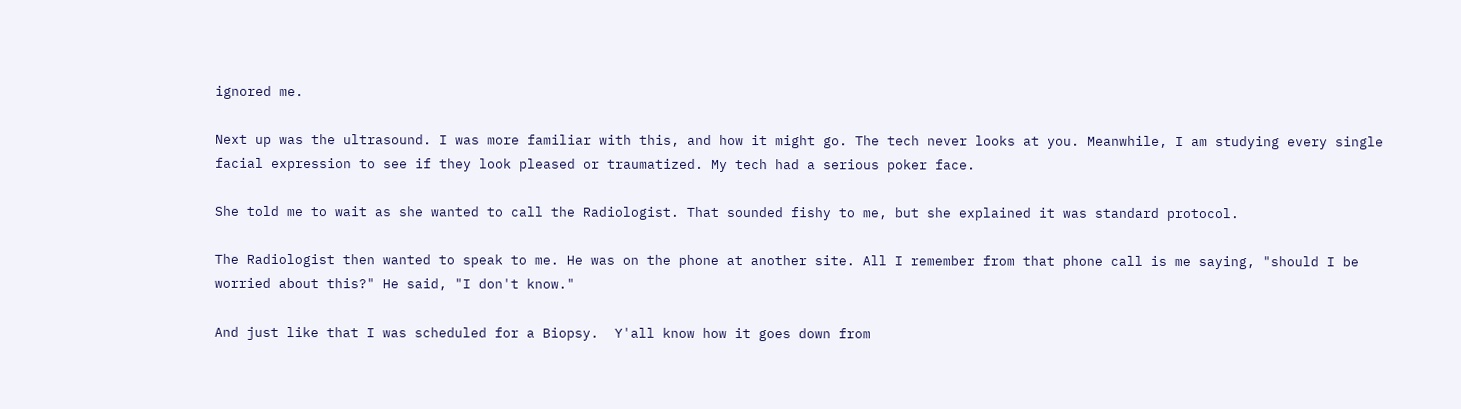ignored me.

Next up was the ultrasound. I was more familiar with this, and how it might go. The tech never looks at you. Meanwhile, I am studying every single facial expression to see if they look pleased or traumatized. My tech had a serious poker face.

She told me to wait as she wanted to call the Radiologist. That sounded fishy to me, but she explained it was standard protocol.

The Radiologist then wanted to speak to me. He was on the phone at another site. All I remember from that phone call is me saying, "should I be worried about this?" He said, "I don't know."

And just like that I was scheduled for a Biopsy.  Y'all know how it goes down from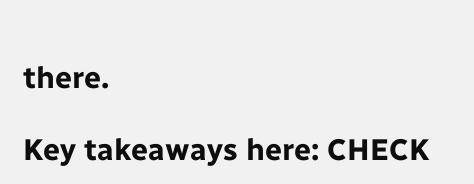there.

Key takeaways here: CHECK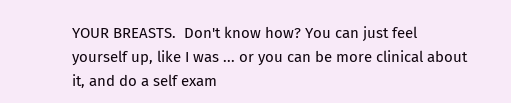YOUR BREASTS.  Don't know how? You can just feel yourself up, like I was ... or you can be more clinical about it, and do a self exam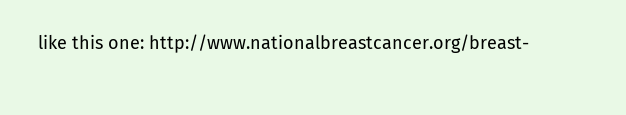like this one: http://www.nationalbreastcancer.org/breast-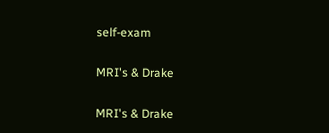self-exam

MRI's & Drake

MRI's & Drake